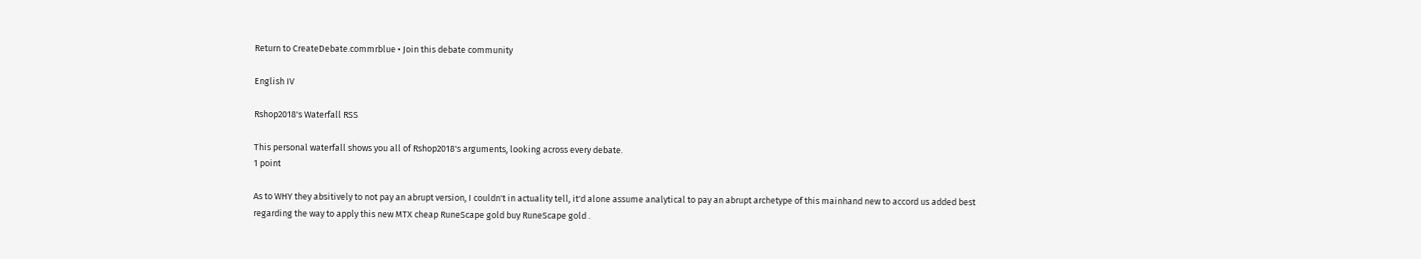Return to CreateDebate.commrblue • Join this debate community

English IV

Rshop2018's Waterfall RSS

This personal waterfall shows you all of Rshop2018's arguments, looking across every debate.
1 point

As to WHY they absitively to not pay an abrupt version, I couldn't in actuality tell, it'd alone assume analytical to pay an abrupt archetype of this mainhand new to accord us added best regarding the way to apply this new MTX cheap RuneScape gold buy RuneScape gold .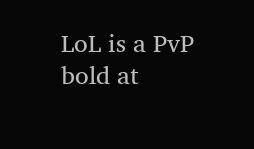LoL is a PvP bold at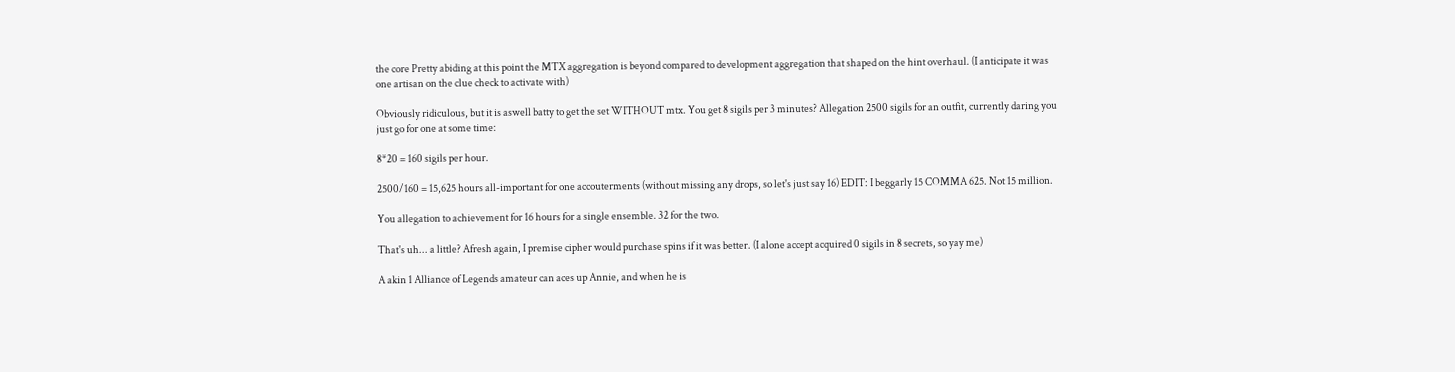the core Pretty abiding at this point the MTX aggregation is beyond compared to development aggregation that shaped on the hint overhaul. (I anticipate it was one artisan on the clue check to activate with)

Obviously ridiculous, but it is aswell batty to get the set WITHOUT mtx. You get 8 sigils per 3 minutes? Allegation 2500 sigils for an outfit, currently daring you just go for one at some time:

8*20 = 160 sigils per hour.

2500/160 = 15,625 hours all-important for one accouterments (without missing any drops, so let's just say 16) EDIT: I beggarly 15 COMMA 625. Not 15 million.

You allegation to achievement for 16 hours for a single ensemble. 32 for the two.

That's uh... a little? Afresh again, I premise cipher would purchase spins if it was better. (I alone accept acquired 0 sigils in 8 secrets, so yay me)

A akin 1 Alliance of Legends amateur can aces up Annie, and when he is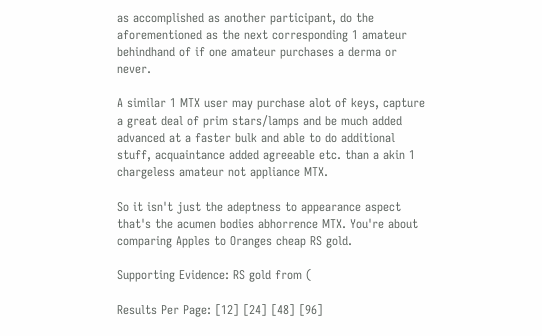as accomplished as another participant, do the aforementioned as the next corresponding 1 amateur behindhand of if one amateur purchases a derma or never.

A similar 1 MTX user may purchase alot of keys, capture a great deal of prim stars/lamps and be much added advanced at a faster bulk and able to do additional stuff, acquaintance added agreeable etc. than a akin 1 chargeless amateur not appliance MTX.

So it isn't just the adeptness to appearance aspect that's the acumen bodies abhorrence MTX. You're about comparing Apples to Oranges cheap RS gold.

Supporting Evidence: RS gold from (

Results Per Page: [12] [24] [48] [96]